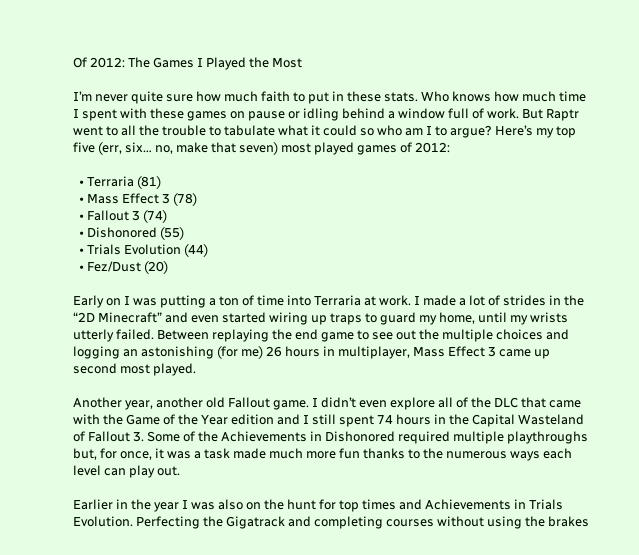Of 2012: The Games I Played the Most

I’m never quite sure how much faith to put in these stats. Who knows how much time I spent with these games on pause or idling behind a window full of work. But Raptr went to all the trouble to tabulate what it could so who am I to argue? Here’s my top five (err, six… no, make that seven) most played games of 2012:

  • Terraria (81)
  • Mass Effect 3 (78)
  • Fallout 3 (74)
  • Dishonored (55)
  • Trials Evolution (44)
  • Fez/Dust (20)

Early on I was putting a ton of time into Terraria at work. I made a lot of strides in the “2D Minecraft” and even started wiring up traps to guard my home, until my wrists utterly failed. Between replaying the end game to see out the multiple choices and logging an astonishing (for me) 26 hours in multiplayer, Mass Effect 3 came up second most played.

Another year, another old Fallout game. I didn’t even explore all of the DLC that came with the Game of the Year edition and I still spent 74 hours in the Capital Wasteland of Fallout 3. Some of the Achievements in Dishonored required multiple playthroughs but, for once, it was a task made much more fun thanks to the numerous ways each level can play out.

Earlier in the year I was also on the hunt for top times and Achievements in Trials Evolution. Perfecting the Gigatrack and completing courses without using the brakes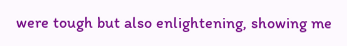were tough but also enlightening, showing me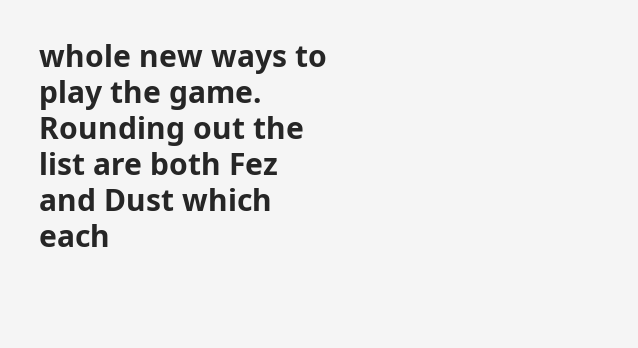whole new ways to play the game. Rounding out the list are both Fez and Dust which each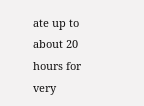ate up to about 20 hours for very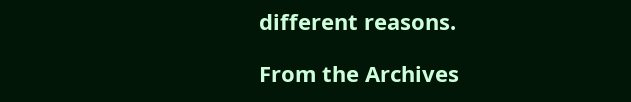different reasons.

From the Archives